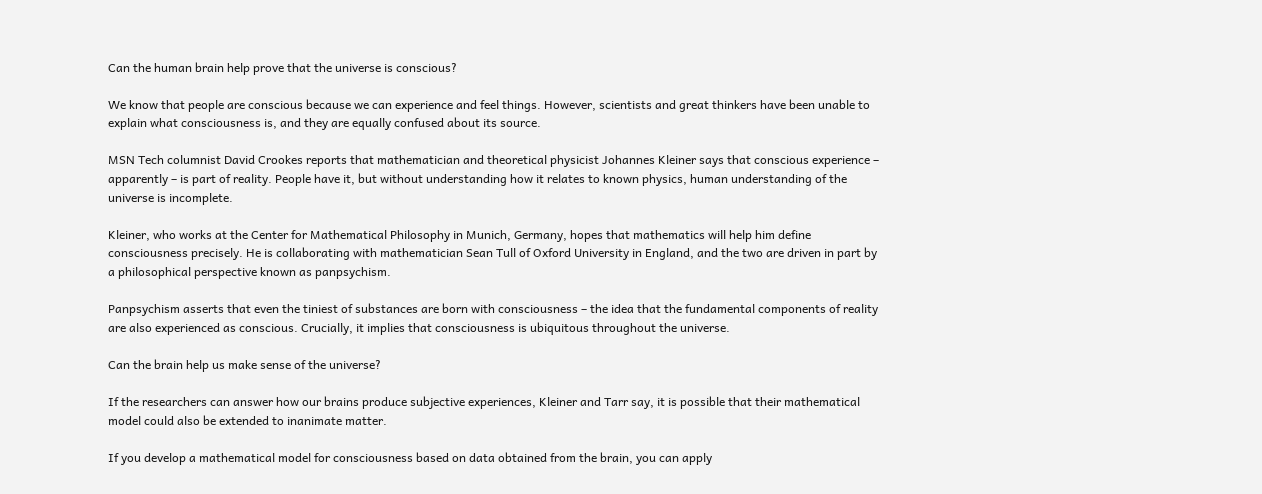Can the human brain help prove that the universe is conscious?

We know that people are conscious because we can experience and feel things. However, scientists and great thinkers have been unable to explain what consciousness is, and they are equally confused about its source.

MSN Tech columnist David Crookes reports that mathematician and theoretical physicist Johannes Kleiner says that conscious experience – apparently – is part of reality. People have it, but without understanding how it relates to known physics, human understanding of the universe is incomplete.

Kleiner, who works at the Center for Mathematical Philosophy in Munich, Germany, hopes that mathematics will help him define consciousness precisely. He is collaborating with mathematician Sean Tull of Oxford University in England, and the two are driven in part by a philosophical perspective known as panpsychism.

Panpsychism asserts that even the tiniest of substances are born with consciousness – the idea that the fundamental components of reality are also experienced as conscious. Crucially, it implies that consciousness is ubiquitous throughout the universe.

Can the brain help us make sense of the universe?

If the researchers can answer how our brains produce subjective experiences, Kleiner and Tarr say, it is possible that their mathematical model could also be extended to inanimate matter.

If you develop a mathematical model for consciousness based on data obtained from the brain, you can apply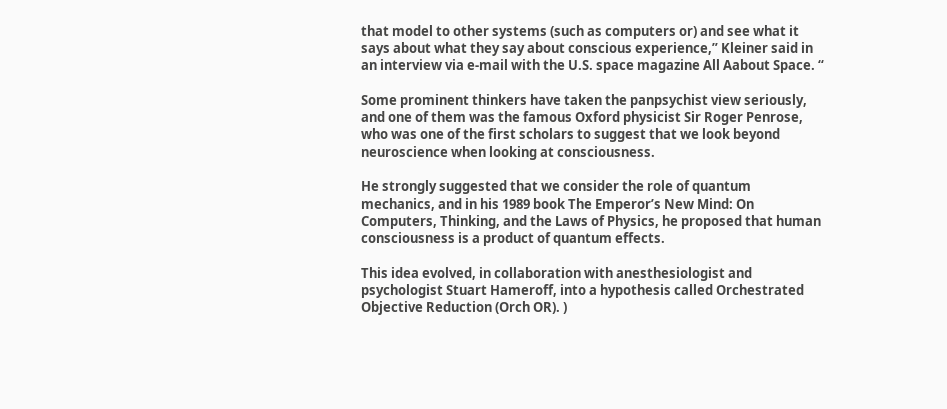that model to other systems (such as computers or) and see what it says about what they say about conscious experience,” Kleiner said in an interview via e-mail with the U.S. space magazine All Aabout Space. “

Some prominent thinkers have taken the panpsychist view seriously, and one of them was the famous Oxford physicist Sir Roger Penrose, who was one of the first scholars to suggest that we look beyond neuroscience when looking at consciousness.

He strongly suggested that we consider the role of quantum mechanics, and in his 1989 book The Emperor’s New Mind: On Computers, Thinking, and the Laws of Physics, he proposed that human consciousness is a product of quantum effects.

This idea evolved, in collaboration with anesthesiologist and psychologist Stuart Hameroff, into a hypothesis called Orchestrated Objective Reduction (Orch OR). )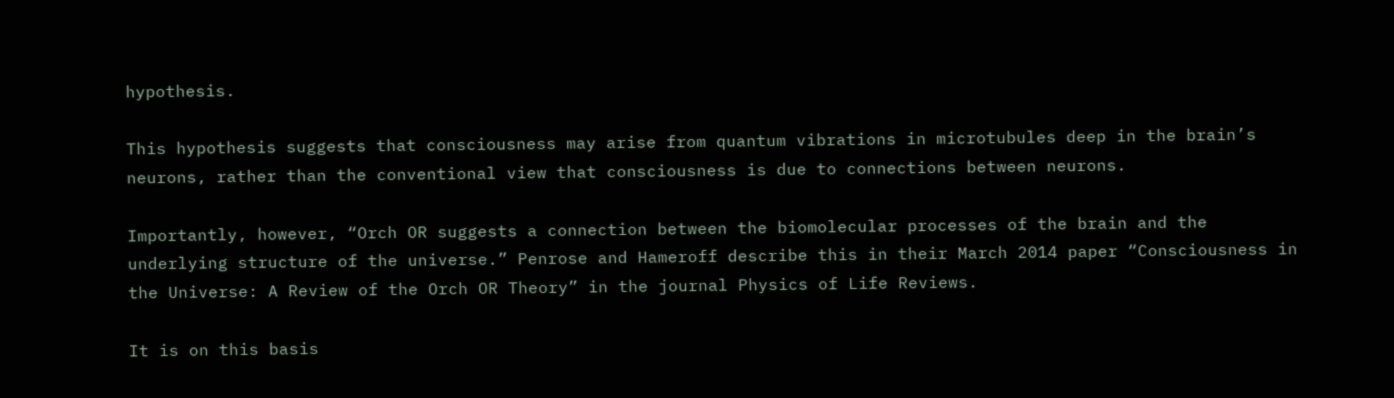hypothesis.

This hypothesis suggests that consciousness may arise from quantum vibrations in microtubules deep in the brain’s neurons, rather than the conventional view that consciousness is due to connections between neurons.

Importantly, however, “Orch OR suggests a connection between the biomolecular processes of the brain and the underlying structure of the universe.” Penrose and Hameroff describe this in their March 2014 paper “Consciousness in the Universe: A Review of the Orch OR Theory” in the journal Physics of Life Reviews.

It is on this basis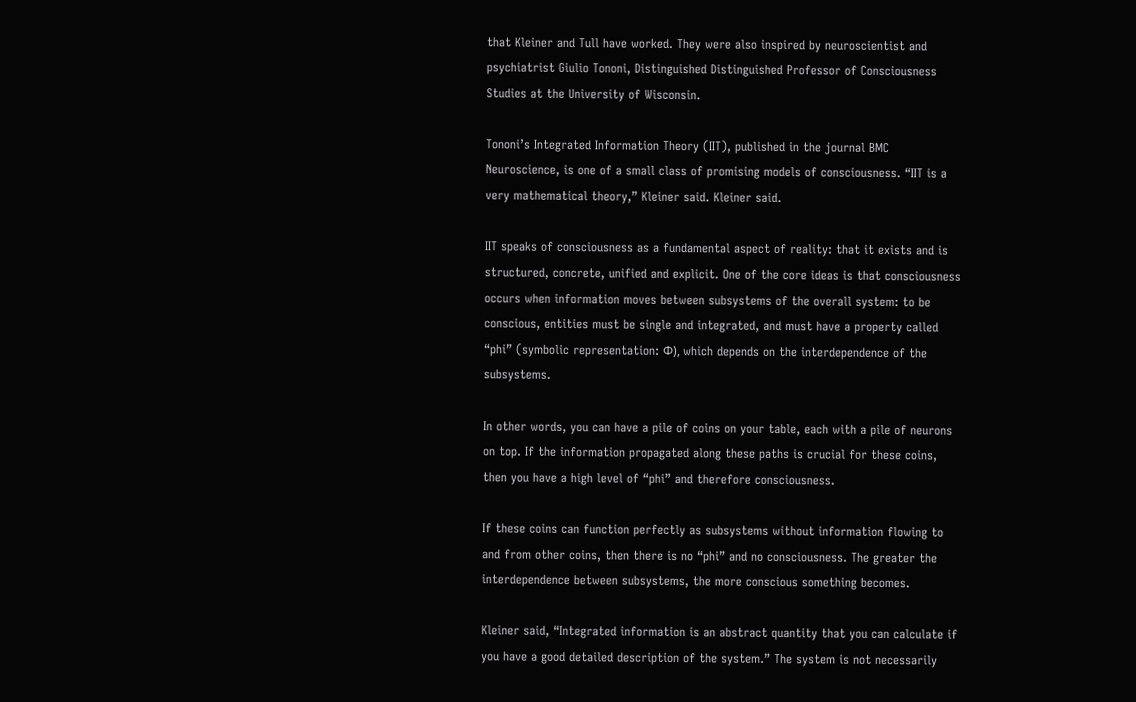that Kleiner and Tull have worked. They were also inspired by neuroscientist and psychiatrist Giulio Tononi, Distinguished Distinguished Professor of Consciousness Studies at the University of Wisconsin.

Tononi’s Integrated Information Theory (IIT), published in the journal BMC Neuroscience, is one of a small class of promising models of consciousness. “IIT is a very mathematical theory,” Kleiner said. Kleiner said.

IIT speaks of consciousness as a fundamental aspect of reality: that it exists and is structured, concrete, unified and explicit. One of the core ideas is that consciousness occurs when information moves between subsystems of the overall system: to be conscious, entities must be single and integrated, and must have a property called “phi” (symbolic representation: Φ), which depends on the interdependence of the subsystems.

In other words, you can have a pile of coins on your table, each with a pile of neurons on top. If the information propagated along these paths is crucial for these coins, then you have a high level of “phi” and therefore consciousness.

If these coins can function perfectly as subsystems without information flowing to and from other coins, then there is no “phi” and no consciousness. The greater the interdependence between subsystems, the more conscious something becomes.

Kleiner said, “Integrated information is an abstract quantity that you can calculate if you have a good detailed description of the system.” The system is not necessarily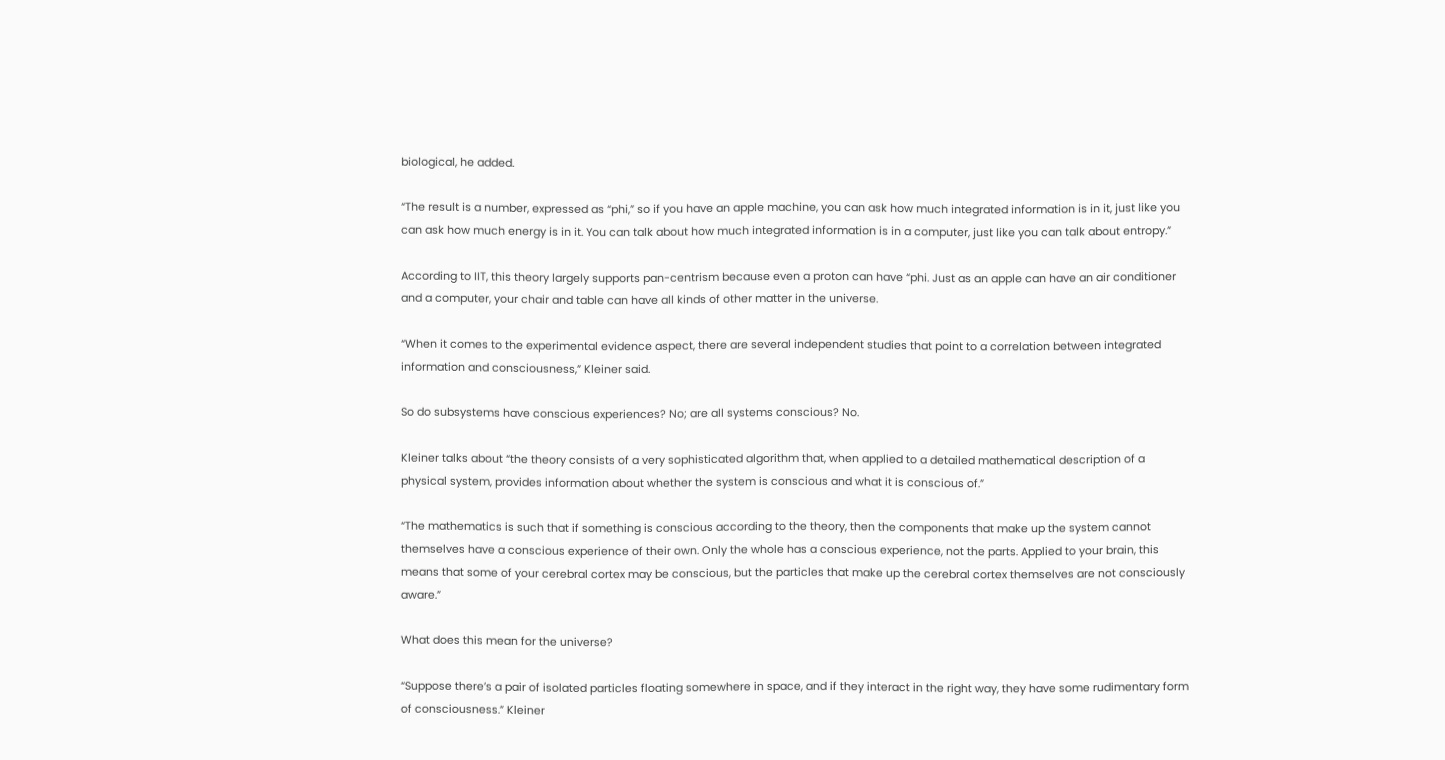biological, he added.

“The result is a number, expressed as “phi,” so if you have an apple machine, you can ask how much integrated information is in it, just like you can ask how much energy is in it. You can talk about how much integrated information is in a computer, just like you can talk about entropy.”

According to IIT, this theory largely supports pan-centrism because even a proton can have “phi. Just as an apple can have an air conditioner and a computer, your chair and table can have all kinds of other matter in the universe.

“When it comes to the experimental evidence aspect, there are several independent studies that point to a correlation between integrated information and consciousness,” Kleiner said.

So do subsystems have conscious experiences? No; are all systems conscious? No.

Kleiner talks about “the theory consists of a very sophisticated algorithm that, when applied to a detailed mathematical description of a physical system, provides information about whether the system is conscious and what it is conscious of.”

“The mathematics is such that if something is conscious according to the theory, then the components that make up the system cannot themselves have a conscious experience of their own. Only the whole has a conscious experience, not the parts. Applied to your brain, this means that some of your cerebral cortex may be conscious, but the particles that make up the cerebral cortex themselves are not consciously aware.”

What does this mean for the universe?

“Suppose there’s a pair of isolated particles floating somewhere in space, and if they interact in the right way, they have some rudimentary form of consciousness.” Kleiner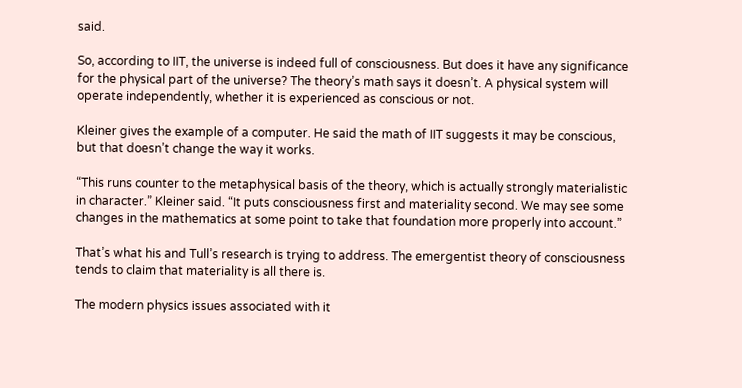said.

So, according to IIT, the universe is indeed full of consciousness. But does it have any significance for the physical part of the universe? The theory’s math says it doesn’t. A physical system will operate independently, whether it is experienced as conscious or not.

Kleiner gives the example of a computer. He said the math of IIT suggests it may be conscious, but that doesn’t change the way it works.

“This runs counter to the metaphysical basis of the theory, which is actually strongly materialistic in character.” Kleiner said. “It puts consciousness first and materiality second. We may see some changes in the mathematics at some point to take that foundation more properly into account.”

That’s what his and Tull’s research is trying to address. The emergentist theory of consciousness tends to claim that materiality is all there is.

The modern physics issues associated with it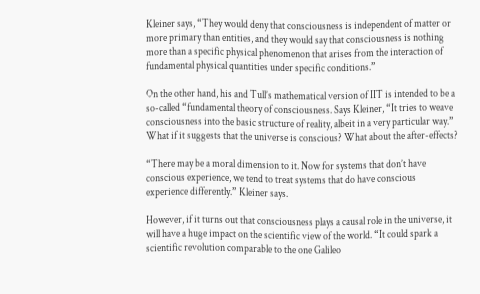Kleiner says, “They would deny that consciousness is independent of matter or more primary than entities, and they would say that consciousness is nothing more than a specific physical phenomenon that arises from the interaction of fundamental physical quantities under specific conditions.”

On the other hand, his and Tull’s mathematical version of IIT is intended to be a so-called “fundamental theory of consciousness. Says Kleiner, “It tries to weave consciousness into the basic structure of reality, albeit in a very particular way.” What if it suggests that the universe is conscious? What about the after-effects?

“There may be a moral dimension to it. Now for systems that don’t have conscious experience, we tend to treat systems that do have conscious experience differently.” Kleiner says.

However, if it turns out that consciousness plays a causal role in the universe, it will have a huge impact on the scientific view of the world. “It could spark a scientific revolution comparable to the one Galileo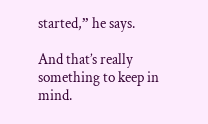started,” he says.

And that’s really something to keep in mind.